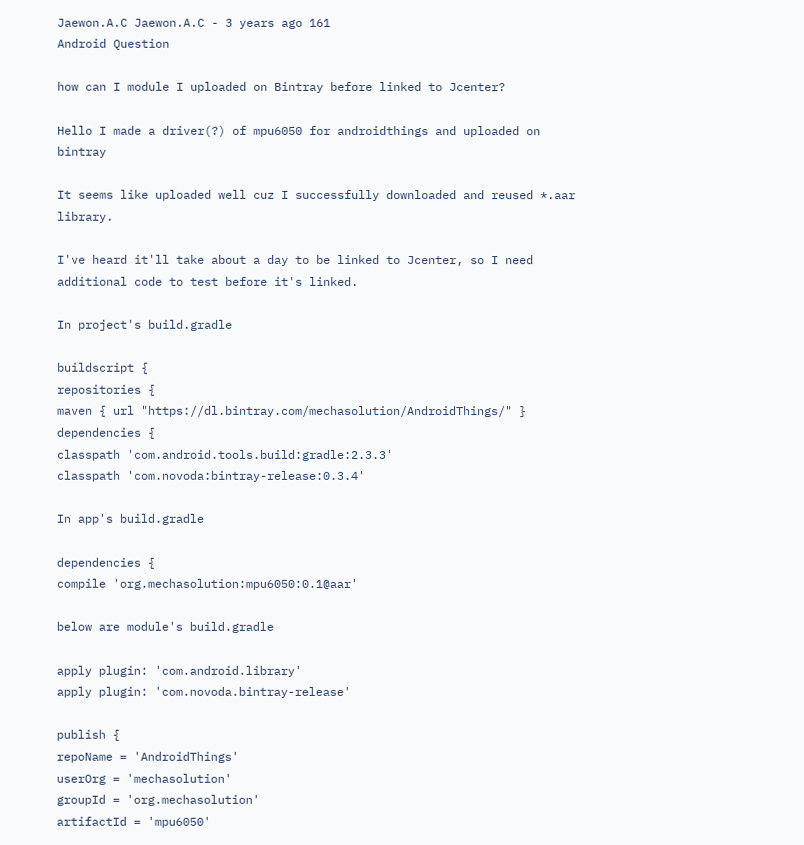Jaewon.A.C Jaewon.A.C - 3 years ago 161
Android Question

how can I module I uploaded on Bintray before linked to Jcenter?

Hello I made a driver(?) of mpu6050 for androidthings and uploaded on bintray

It seems like uploaded well cuz I successfully downloaded and reused *.aar library.

I've heard it'll take about a day to be linked to Jcenter, so I need additional code to test before it's linked.

In project's build.gradle

buildscript {
repositories {
maven { url "https://dl.bintray.com/mechasolution/AndroidThings/" }
dependencies {
classpath 'com.android.tools.build:gradle:2.3.3'
classpath 'com.novoda:bintray-release:0.3.4'

In app's build.gradle

dependencies {
compile 'org.mechasolution:mpu6050:0.1@aar'

below are module's build.gradle

apply plugin: 'com.android.library'
apply plugin: 'com.novoda.bintray-release'

publish {
repoName = 'AndroidThings'
userOrg = 'mechasolution'
groupId = 'org.mechasolution'
artifactId = 'mpu6050'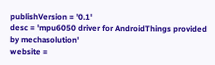publishVersion = '0.1'
desc = 'mpu6050 driver for AndroidThings provided by mechasolution'
website =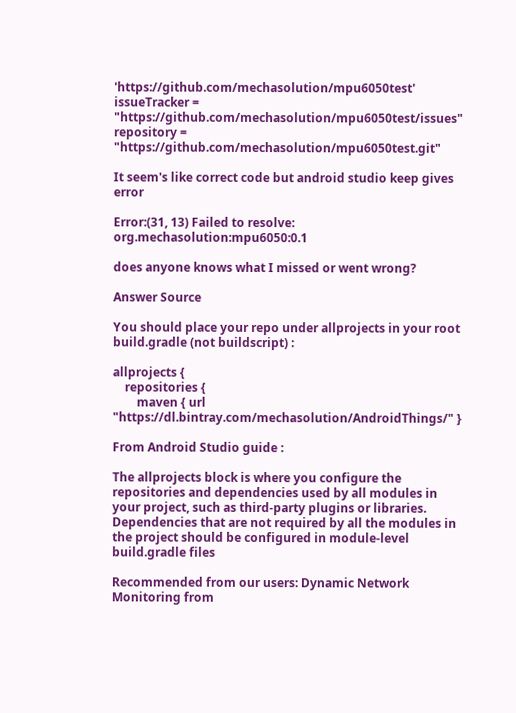'https://github.com/mechasolution/mpu6050test'
issueTracker = "https://github.com/mechasolution/mpu6050test/issues"
repository = "https://github.com/mechasolution/mpu6050test.git"

It seem's like correct code but android studio keep gives error

Error:(31, 13) Failed to resolve: org.mechasolution:mpu6050:0.1

does anyone knows what I missed or went wrong?

Answer Source

You should place your repo under allprojects in your root build.gradle (not buildscript) :

allprojects {
    repositories {
        maven { url "https://dl.bintray.com/mechasolution/AndroidThings/" }

From Android Studio guide :

The allprojects block is where you configure the repositories and dependencies used by all modules in your project, such as third-party plugins or libraries. Dependencies that are not required by all the modules in the project should be configured in module-level build.gradle files

Recommended from our users: Dynamic Network Monitoring from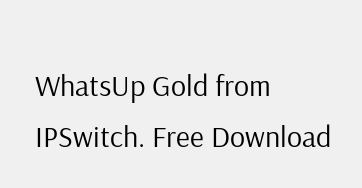WhatsUp Gold from IPSwitch. Free Download